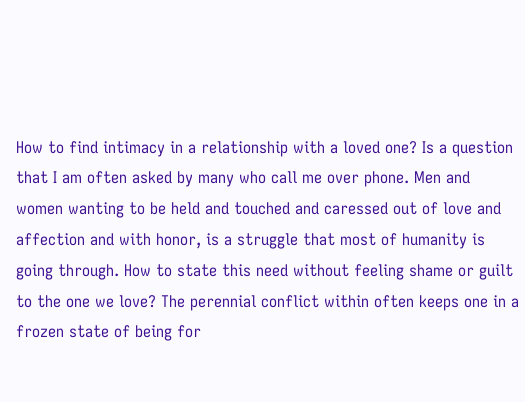How to find intimacy in a relationship with a loved one? Is a question that I am often asked by many who call me over phone. Men and women wanting to be held and touched and caressed out of love and affection and with honor, is a struggle that most of humanity is going through. How to state this need without feeling shame or guilt to the one we love? The perennial conflict within often keeps one in a frozen state of being for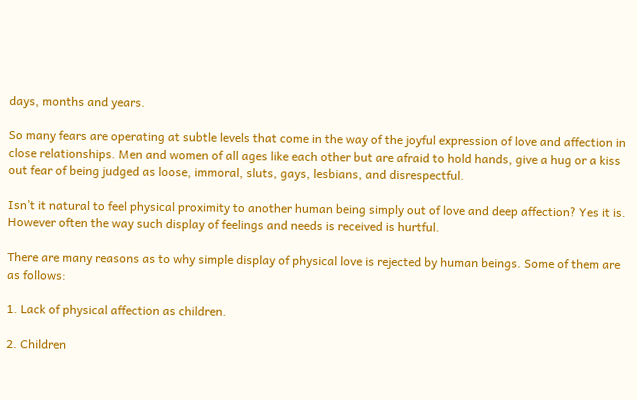days, months and years.

So many fears are operating at subtle levels that come in the way of the joyful expression of love and affection in close relationships. Men and women of all ages like each other but are afraid to hold hands, give a hug or a kiss out fear of being judged as loose, immoral, sluts, gays, lesbians, and disrespectful.

Isn’t it natural to feel physical proximity to another human being simply out of love and deep affection? Yes it is. However often the way such display of feelings and needs is received is hurtful.

There are many reasons as to why simple display of physical love is rejected by human beings. Some of them are as follows:

1. Lack of physical affection as children.

2. Children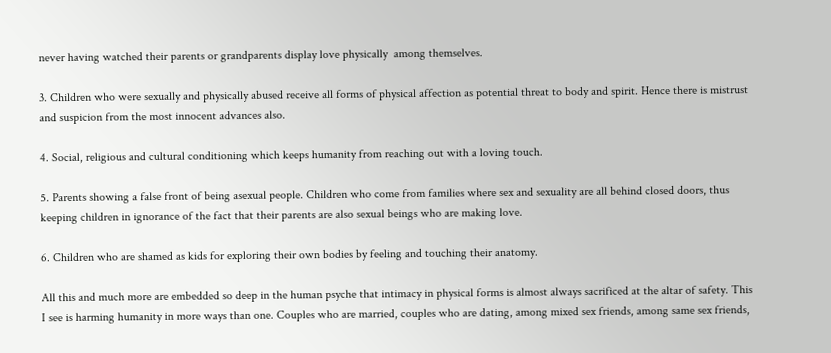never having watched their parents or grandparents display love physically  among themselves.

3. Children who were sexually and physically abused receive all forms of physical affection as potential threat to body and spirit. Hence there is mistrust and suspicion from the most innocent advances also.

4. Social, religious and cultural conditioning which keeps humanity from reaching out with a loving touch.

5. Parents showing a false front of being asexual people. Children who come from families where sex and sexuality are all behind closed doors, thus keeping children in ignorance of the fact that their parents are also sexual beings who are making love.

6. Children who are shamed as kids for exploring their own bodies by feeling and touching their anatomy.

All this and much more are embedded so deep in the human psyche that intimacy in physical forms is almost always sacrificed at the altar of safety. This I see is harming humanity in more ways than one. Couples who are married, couples who are dating, among mixed sex friends, among same sex friends,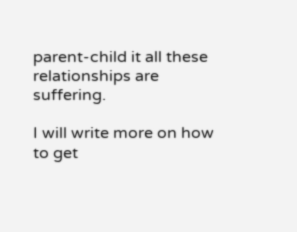parent-child it all these relationships are suffering.

I will write more on how to get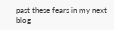past these fears in my next blog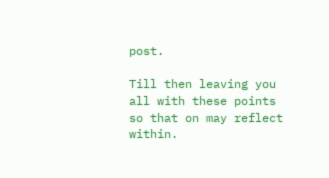post.

Till then leaving you all with these points so that on may reflect within.